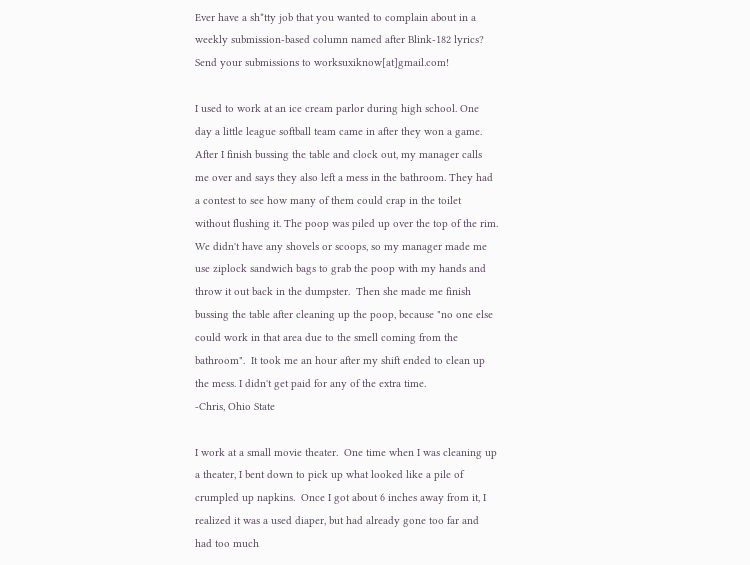Ever have a sh*tty job that you wanted to complain about in a weekly submission-based column named after Blink-182 lyrics? Send your submissions to worksuxiknow[at]gmail.com!

I used to work at an ice cream parlor during high school. One day a little league softball team came in after they won a game. After I finish bussing the table and clock out, my manager calls me over and says they also left a mess in the bathroom. They had a contest to see how many of them could crap in the toilet without flushing it. The poop was piled up over the top of the rim. We didn't have any shovels or scoops, so my manager made me use ziplock sandwich bags to grab the poop with my hands and throw it out back in the dumpster.  Then she made me finish bussing the table after cleaning up the poop, because "no one else could work in that area due to the smell coming from the bathroom".  It took me an hour after my shift ended to clean up the mess. I didn't get paid for any of the extra time.
-Chris, Ohio State

I work at a small movie theater.  One time when I was cleaning up a theater, I bent down to pick up what looked like a pile of crumpled up napkins.  Once I got about 6 inches away from it, I realized it was a used diaper, but had already gone too far and had too much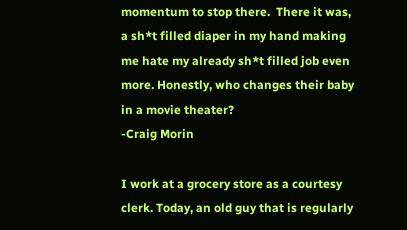momentum to stop there.  There it was, a sh*t filled diaper in my hand making me hate my already sh*t filled job even more. Honestly, who changes their baby in a movie theater?
-Craig Morin

I work at a grocery store as a courtesy clerk. Today, an old guy that is regularly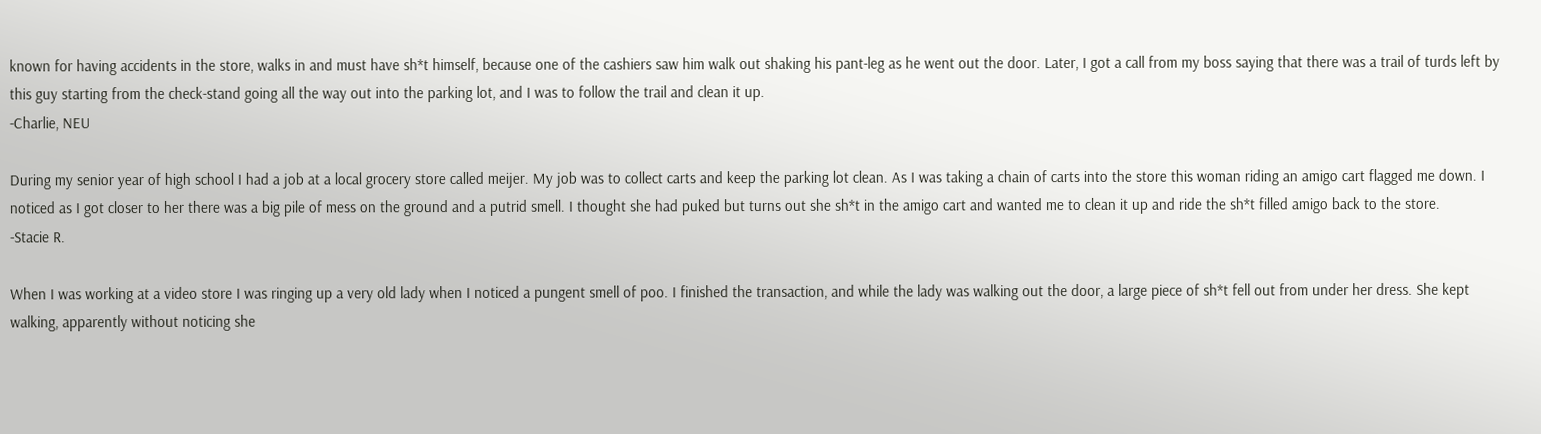known for having accidents in the store, walks in and must have sh*t himself, because one of the cashiers saw him walk out shaking his pant-leg as he went out the door. Later, I got a call from my boss saying that there was a trail of turds left by this guy starting from the check-stand going all the way out into the parking lot, and I was to follow the trail and clean it up.
-Charlie, NEU

During my senior year of high school I had a job at a local grocery store called meijer. My job was to collect carts and keep the parking lot clean. As I was taking a chain of carts into the store this woman riding an amigo cart flagged me down. I noticed as I got closer to her there was a big pile of mess on the ground and a putrid smell. I thought she had puked but turns out she sh*t in the amigo cart and wanted me to clean it up and ride the sh*t filled amigo back to the store.
-Stacie R.

When I was working at a video store I was ringing up a very old lady when I noticed a pungent smell of poo. I finished the transaction, and while the lady was walking out the door, a large piece of sh*t fell out from under her dress. She kept walking, apparently without noticing she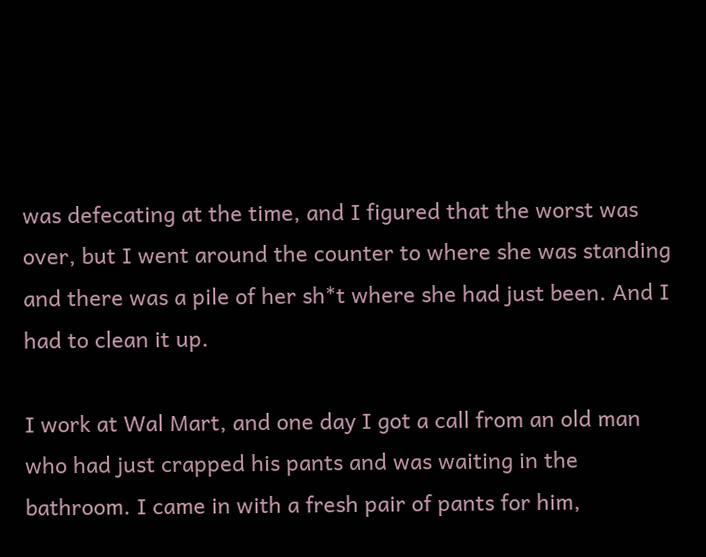was defecating at the time, and I figured that the worst was over, but I went around the counter to where she was standing and there was a pile of her sh*t where she had just been. And I had to clean it up.

I work at Wal Mart, and one day I got a call from an old man who had just crapped his pants and was waiting in the bathroom. I came in with a fresh pair of pants for him,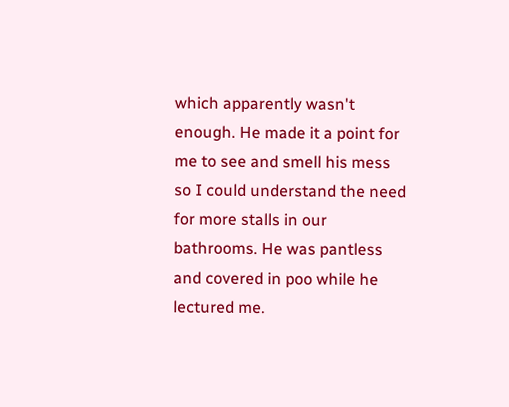which apparently wasn't enough. He made it a point for me to see and smell his mess so I could understand the need for more stalls in our bathrooms. He was pantless and covered in poo while he lectured me.